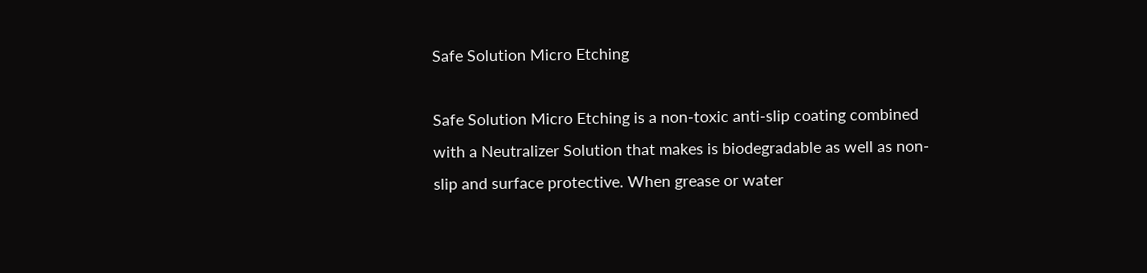Safe Solution Micro Etching

Safe Solution Micro Etching is a non-toxic anti-slip coating combined with a Neutralizer Solution that makes is biodegradable as well as non-slip and surface protective. When grease or water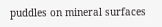puddles on mineral surfaces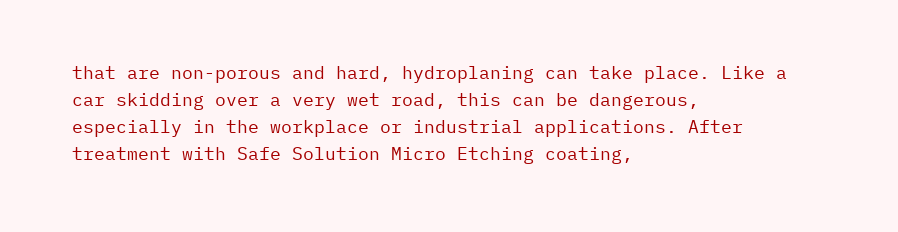that are non-porous and hard, hydroplaning can take place. Like a car skidding over a very wet road, this can be dangerous, especially in the workplace or industrial applications. After treatment with Safe Solution Micro Etching coating,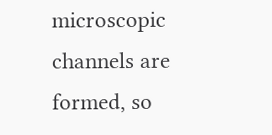microscopic channels are formed, so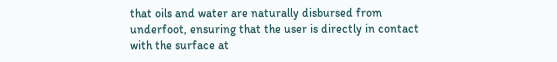that oils and water are naturally disbursed from underfoot, ensuring that the user is directly in contact with the surface at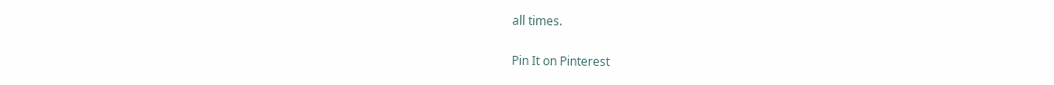all times.

Pin It on Pinterest